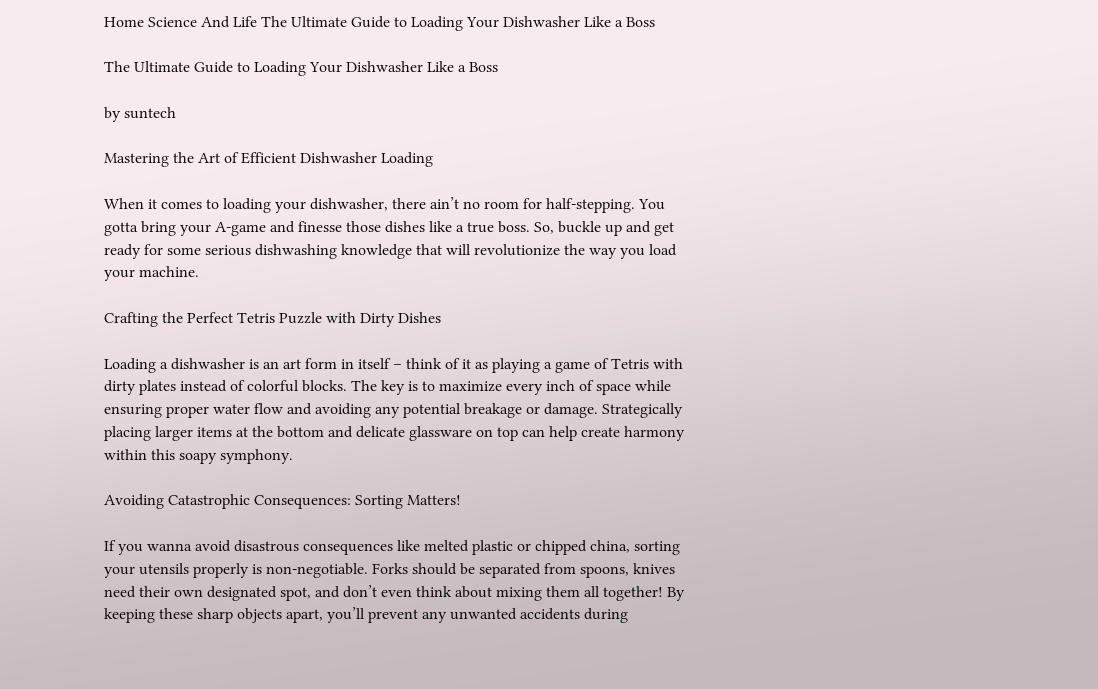Home Science And Life The Ultimate Guide to Loading Your Dishwasher Like a Boss

The Ultimate Guide to Loading Your Dishwasher Like a Boss

by suntech

Mastering the Art of Efficient Dishwasher Loading

When it comes to loading your dishwasher, there ain’t no room for half-stepping. You gotta bring your A-game and finesse those dishes like a true boss. So, buckle up and get ready for some serious dishwashing knowledge that will revolutionize the way you load your machine.

Crafting the Perfect Tetris Puzzle with Dirty Dishes

Loading a dishwasher is an art form in itself – think of it as playing a game of Tetris with dirty plates instead of colorful blocks. The key is to maximize every inch of space while ensuring proper water flow and avoiding any potential breakage or damage. Strategically placing larger items at the bottom and delicate glassware on top can help create harmony within this soapy symphony.

Avoiding Catastrophic Consequences: Sorting Matters!

If you wanna avoid disastrous consequences like melted plastic or chipped china, sorting your utensils properly is non-negotiable. Forks should be separated from spoons, knives need their own designated spot, and don’t even think about mixing them all together! By keeping these sharp objects apart, you’ll prevent any unwanted accidents during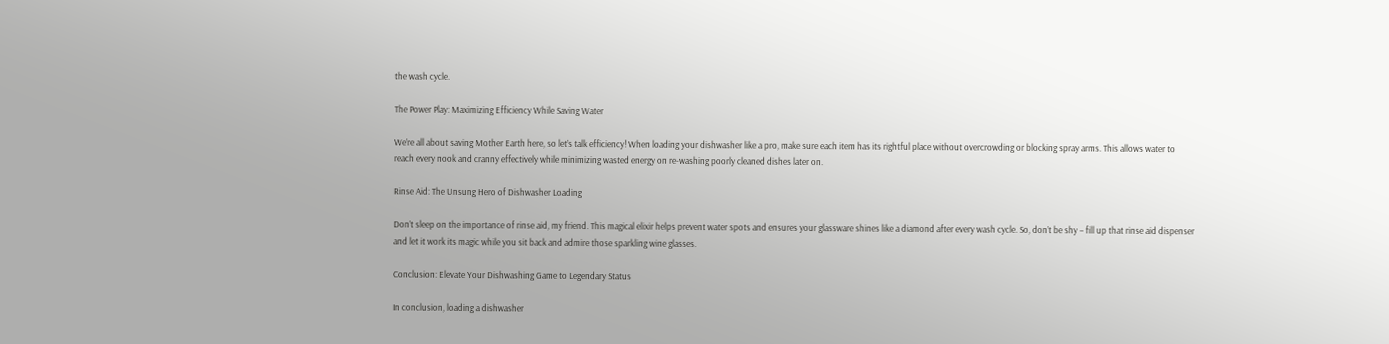the wash cycle.

The Power Play: Maximizing Efficiency While Saving Water

We’re all about saving Mother Earth here, so let’s talk efficiency! When loading your dishwasher like a pro, make sure each item has its rightful place without overcrowding or blocking spray arms. This allows water to reach every nook and cranny effectively while minimizing wasted energy on re-washing poorly cleaned dishes later on.

Rinse Aid: The Unsung Hero of Dishwasher Loading

Don’t sleep on the importance of rinse aid, my friend. This magical elixir helps prevent water spots and ensures your glassware shines like a diamond after every wash cycle. So, don’t be shy – fill up that rinse aid dispenser and let it work its magic while you sit back and admire those sparkling wine glasses.

Conclusion: Elevate Your Dishwashing Game to Legendary Status

In conclusion, loading a dishwasher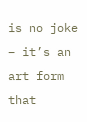is no joke – it’s an art form that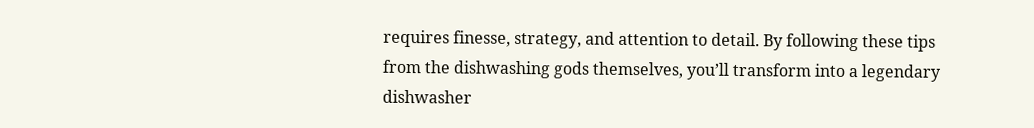requires finesse, strategy, and attention to detail. By following these tips from the dishwashing gods themselves, you’ll transform into a legendary dishwasher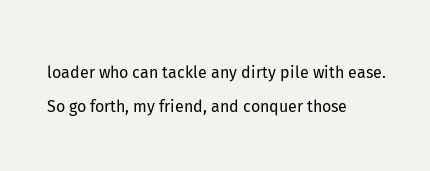loader who can tackle any dirty pile with ease. So go forth, my friend, and conquer those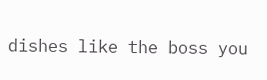dishes like the boss you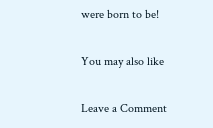were born to be!

You may also like

Leave a Comment